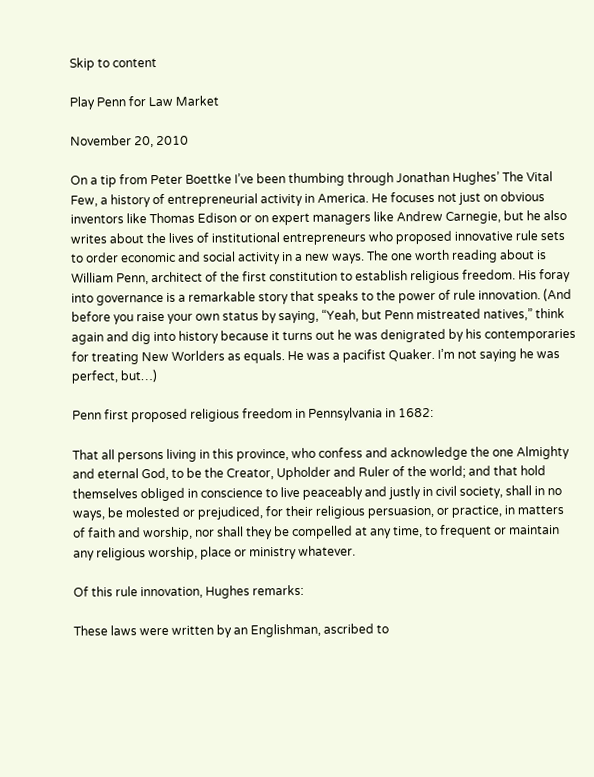Skip to content

Play Penn for Law Market

November 20, 2010

On a tip from Peter Boettke I’ve been thumbing through Jonathan Hughes’ The Vital Few, a history of entrepreneurial activity in America. He focuses not just on obvious inventors like Thomas Edison or on expert managers like Andrew Carnegie, but he also writes about the lives of institutional entrepreneurs who proposed innovative rule sets to order economic and social activity in a new ways. The one worth reading about is William Penn, architect of the first constitution to establish religious freedom. His foray into governance is a remarkable story that speaks to the power of rule innovation. (And before you raise your own status by saying, “Yeah, but Penn mistreated natives,” think again and dig into history because it turns out he was denigrated by his contemporaries for treating New Worlders as equals. He was a pacifist Quaker. I’m not saying he was perfect, but…)

Penn first proposed religious freedom in Pennsylvania in 1682:

That all persons living in this province, who confess and acknowledge the one Almighty and eternal God, to be the Creator, Upholder and Ruler of the world; and that hold themselves obliged in conscience to live peaceably and justly in civil society, shall in no ways, be molested or prejudiced, for their religious persuasion, or practice, in matters of faith and worship, nor shall they be compelled at any time, to frequent or maintain any religious worship, place or ministry whatever.

Of this rule innovation, Hughes remarks:

These laws were written by an Englishman, ascribed to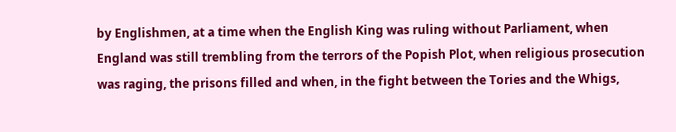by Englishmen, at a time when the English King was ruling without Parliament, when England was still trembling from the terrors of the Popish Plot, when religious prosecution was raging, the prisons filled and when, in the fight between the Tories and the Whigs,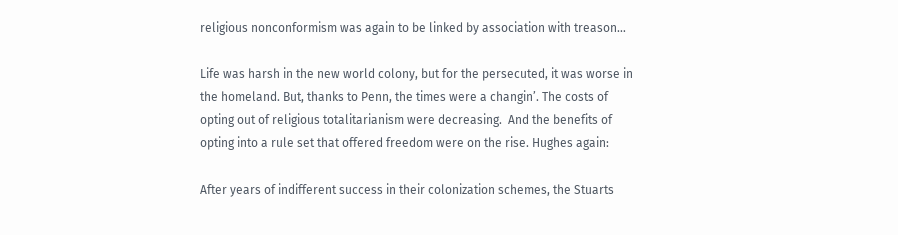religious nonconformism was again to be linked by association with treason…

Life was harsh in the new world colony, but for the persecuted, it was worse in the homeland. But, thanks to Penn, the times were a changin’. The costs of opting out of religious totalitarianism were decreasing.  And the benefits of opting into a rule set that offered freedom were on the rise. Hughes again:

After years of indifferent success in their colonization schemes, the Stuarts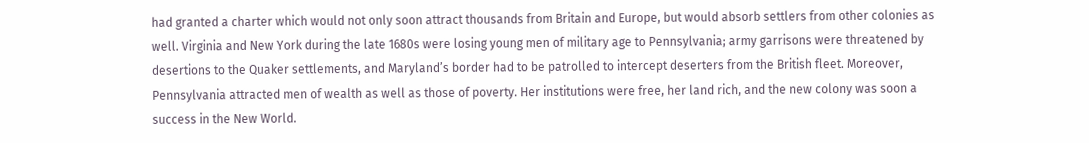had granted a charter which would not only soon attract thousands from Britain and Europe, but would absorb settlers from other colonies as well. Virginia and New York during the late 1680s were losing young men of military age to Pennsylvania; army garrisons were threatened by desertions to the Quaker settlements, and Maryland’s border had to be patrolled to intercept deserters from the British fleet. Moreover, Pennsylvania attracted men of wealth as well as those of poverty. Her institutions were free, her land rich, and the new colony was soon a success in the New World.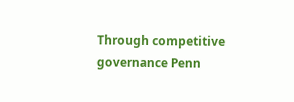Through competitive governance Penn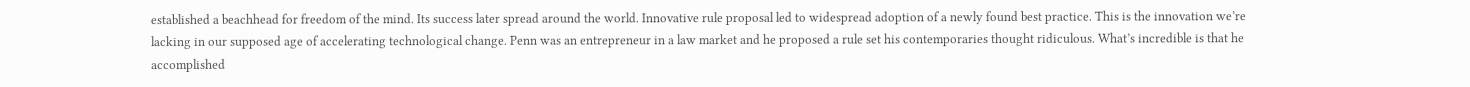established a beachhead for freedom of the mind. Its success later spread around the world. Innovative rule proposal led to widespread adoption of a newly found best practice. This is the innovation we’re lacking in our supposed age of accelerating technological change. Penn was an entrepreneur in a law market and he proposed a rule set his contemporaries thought ridiculous. What’s incredible is that he accomplished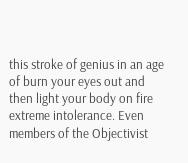this stroke of genius in an age of burn your eyes out and then light your body on fire extreme intolerance. Even members of the Objectivist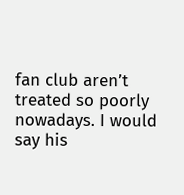fan club aren’t treated so poorly nowadays. I would say his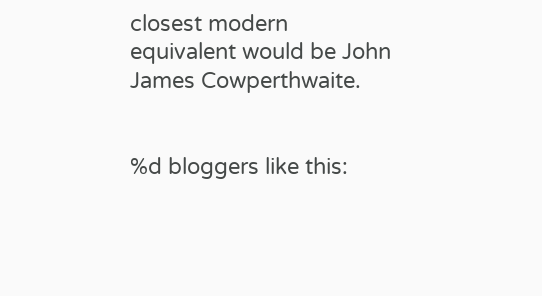closest modern equivalent would be John James Cowperthwaite.


%d bloggers like this: